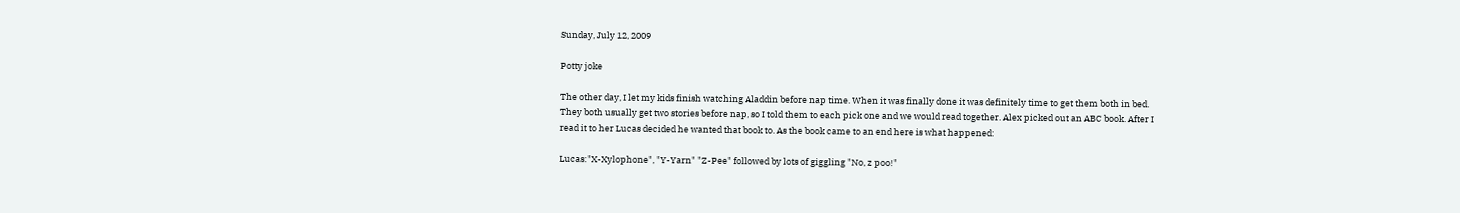Sunday, July 12, 2009

Potty joke

The other day, I let my kids finish watching Aladdin before nap time. When it was finally done it was definitely time to get them both in bed. They both usually get two stories before nap, so I told them to each pick one and we would read together. Alex picked out an ABC book. After I read it to her Lucas decided he wanted that book to. As the book came to an end here is what happened:

Lucas:"X-Xylophone", "Y-Yarn" "Z-Pee" followed by lots of giggling "No, z poo!"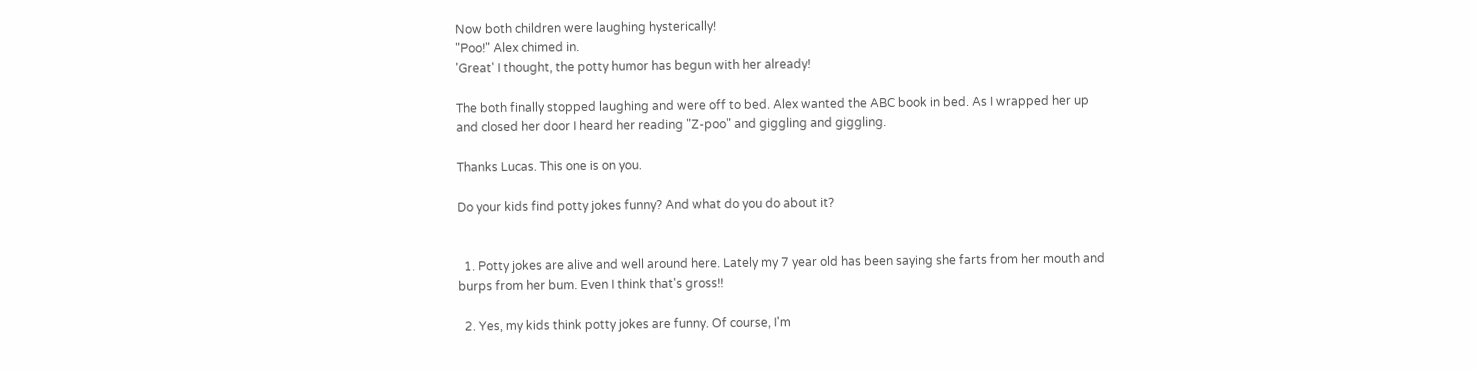Now both children were laughing hysterically!
"Poo!" Alex chimed in.
'Great' I thought, the potty humor has begun with her already!

The both finally stopped laughing and were off to bed. Alex wanted the ABC book in bed. As I wrapped her up and closed her door I heard her reading "Z-poo" and giggling and giggling.

Thanks Lucas. This one is on you.

Do your kids find potty jokes funny? And what do you do about it?


  1. Potty jokes are alive and well around here. Lately my 7 year old has been saying she farts from her mouth and burps from her bum. Even I think that's gross!!

  2. Yes, my kids think potty jokes are funny. Of course, I'm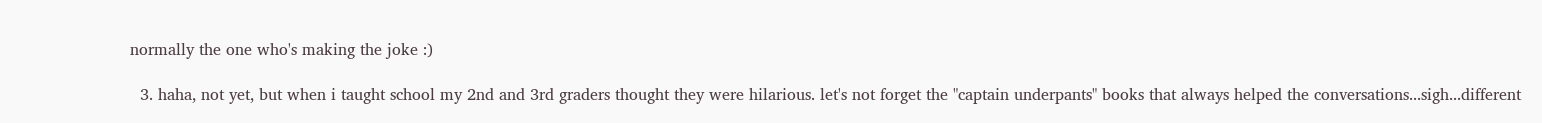normally the one who's making the joke :)

  3. haha, not yet, but when i taught school my 2nd and 3rd graders thought they were hilarious. let's not forget the "captain underpants" books that always helped the conversations...sigh...different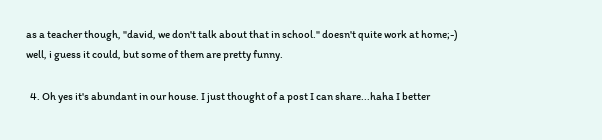as a teacher though, "david, we don't talk about that in school." doesn't quite work at home;-) well, i guess it could, but some of them are pretty funny.

  4. Oh yes it's abundant in our house. I just thought of a post I can share...haha I better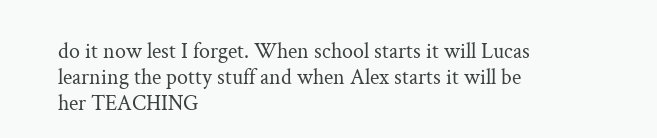do it now lest I forget. When school starts it will Lucas learning the potty stuff and when Alex starts it will be her TEACHING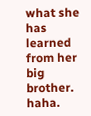what she has learned from her big brother. haha.